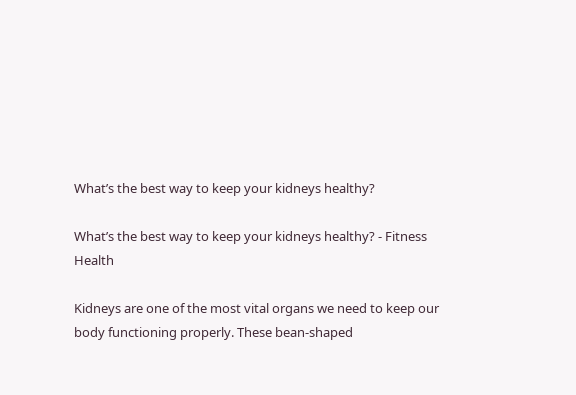What’s the best way to keep your kidneys healthy?

What’s the best way to keep your kidneys healthy? - Fitness Health

Kidneys are one of the most vital organs we need to keep our body functioning properly. These bean-shaped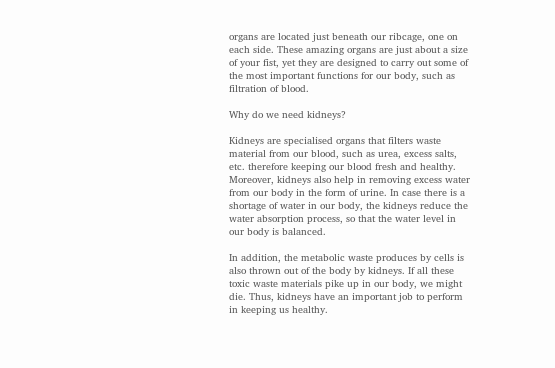organs are located just beneath our ribcage, one on each side. These amazing organs are just about a size of your fist, yet they are designed to carry out some of the most important functions for our body, such as filtration of blood.

Why do we need kidneys?

Kidneys are specialised organs that filters waste material from our blood, such as urea, excess salts, etc. therefore keeping our blood fresh and healthy. Moreover, kidneys also help in removing excess water from our body in the form of urine. In case there is a shortage of water in our body, the kidneys reduce the water absorption process, so that the water level in our body is balanced.

In addition, the metabolic waste produces by cells is also thrown out of the body by kidneys. If all these toxic waste materials pike up in our body, we might die. Thus, kidneys have an important job to perform in keeping us healthy.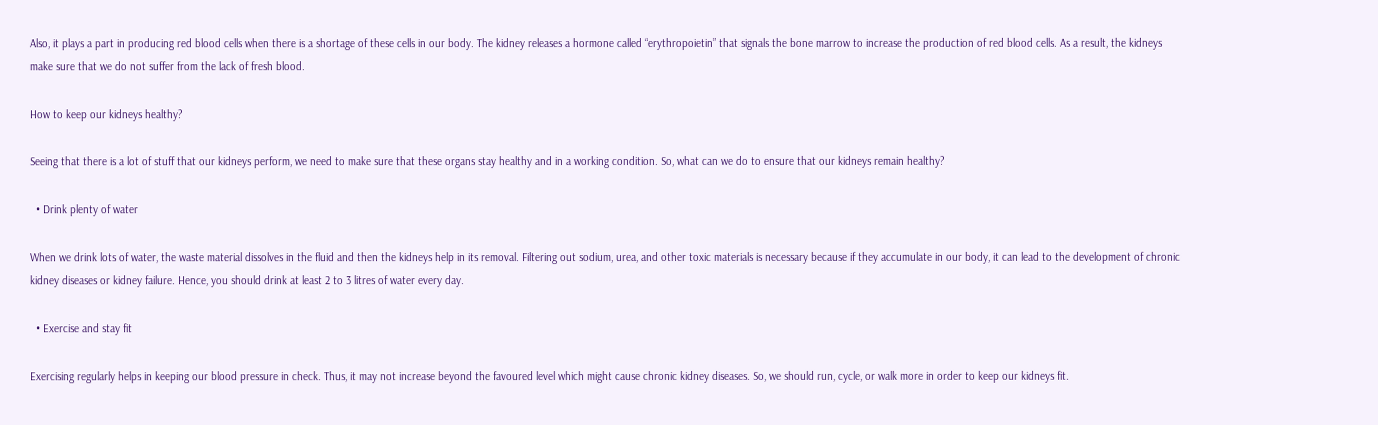Also, it plays a part in producing red blood cells when there is a shortage of these cells in our body. The kidney releases a hormone called “erythropoietin” that signals the bone marrow to increase the production of red blood cells. As a result, the kidneys make sure that we do not suffer from the lack of fresh blood.

How to keep our kidneys healthy?

Seeing that there is a lot of stuff that our kidneys perform, we need to make sure that these organs stay healthy and in a working condition. So, what can we do to ensure that our kidneys remain healthy?

  • Drink plenty of water

When we drink lots of water, the waste material dissolves in the fluid and then the kidneys help in its removal. Filtering out sodium, urea, and other toxic materials is necessary because if they accumulate in our body, it can lead to the development of chronic kidney diseases or kidney failure. Hence, you should drink at least 2 to 3 litres of water every day.

  • Exercise and stay fit

Exercising regularly helps in keeping our blood pressure in check. Thus, it may not increase beyond the favoured level which might cause chronic kidney diseases. So, we should run, cycle, or walk more in order to keep our kidneys fit.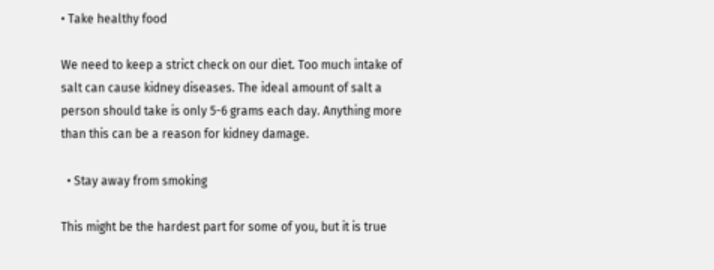• Take healthy food

We need to keep a strict check on our diet. Too much intake of salt can cause kidney diseases. The ideal amount of salt a person should take is only 5-6 grams each day. Anything more than this can be a reason for kidney damage.

  • Stay away from smoking

This might be the hardest part for some of you, but it is true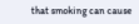that smoking can cause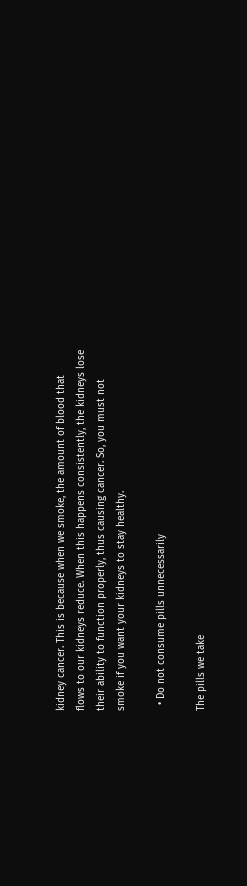kidney cancer. This is because when we smoke, the amount of blood that flows to our kidneys reduce. When this happens consistently, the kidneys lose their ability to function properly, thus causing cancer. So, you must not smoke if you want your kidneys to stay healthy.

  • Do not consume pills unnecessarily

The pills we take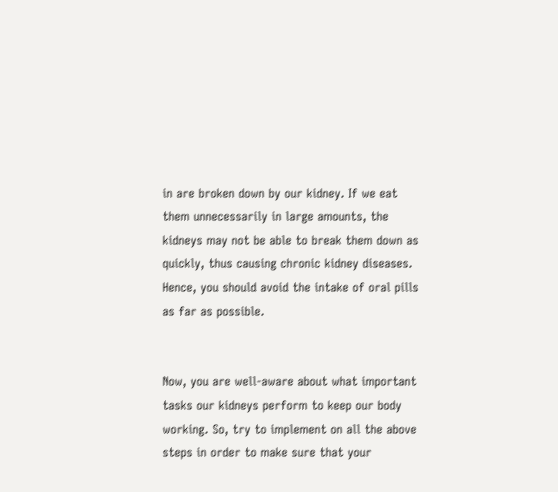in are broken down by our kidney. If we eat them unnecessarily in large amounts, the kidneys may not be able to break them down as quickly, thus causing chronic kidney diseases. Hence, you should avoid the intake of oral pills as far as possible.


Now, you are well-aware about what important tasks our kidneys perform to keep our body working. So, try to implement on all the above steps in order to make sure that your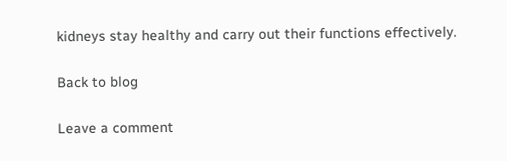kidneys stay healthy and carry out their functions effectively.

Back to blog

Leave a comment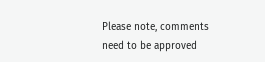Please note, comments need to be approved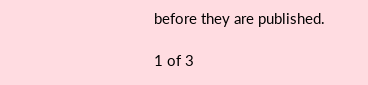before they are published.

1 of 3